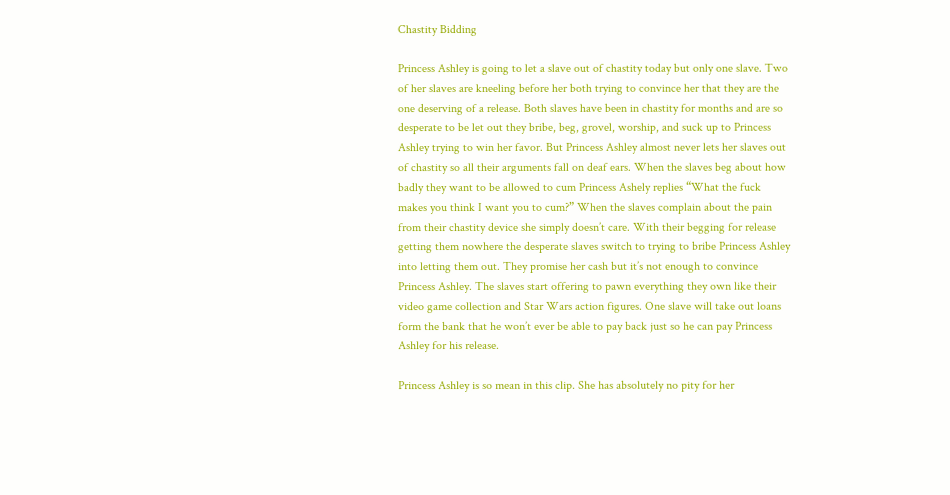Chastity Bidding

Princess Ashley is going to let a slave out of chastity today but only one slave. Two of her slaves are kneeling before her both trying to convince her that they are the one deserving of a release. Both slaves have been in chastity for months and are so desperate to be let out they bribe, beg, grovel, worship, and suck up to Princess Ashley trying to win her favor. But Princess Ashley almost never lets her slaves out of chastity so all their arguments fall on deaf ears. When the slaves beg about how badly they want to be allowed to cum Princess Ashely replies “What the fuck makes you think I want you to cum?” When the slaves complain about the pain from their chastity device she simply doesn’t care. With their begging for release getting them nowhere the desperate slaves switch to trying to bribe Princess Ashley into letting them out. They promise her cash but it’s not enough to convince Princess Ashley. The slaves start offering to pawn everything they own like their video game collection and Star Wars action figures. One slave will take out loans form the bank that he won’t ever be able to pay back just so he can pay Princess Ashley for his release.

Princess Ashley is so mean in this clip. She has absolutely no pity for her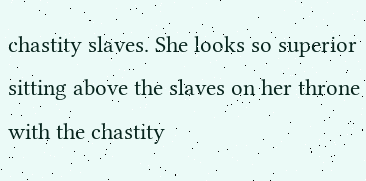chastity slaves. She looks so superior sitting above the slaves on her throne with the chastity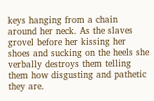keys hanging from a chain around her neck. As the slaves grovel before her kissing her shoes and sucking on the heels she verbally destroys them telling them how disgusting and pathetic they are.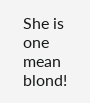She is one mean blond!